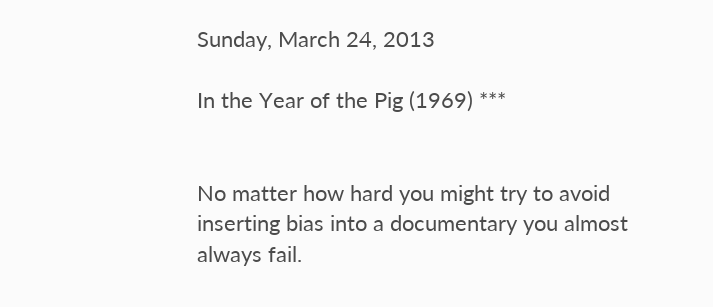Sunday, March 24, 2013

In the Year of the Pig (1969) ***


No matter how hard you might try to avoid inserting bias into a documentary you almost always fail.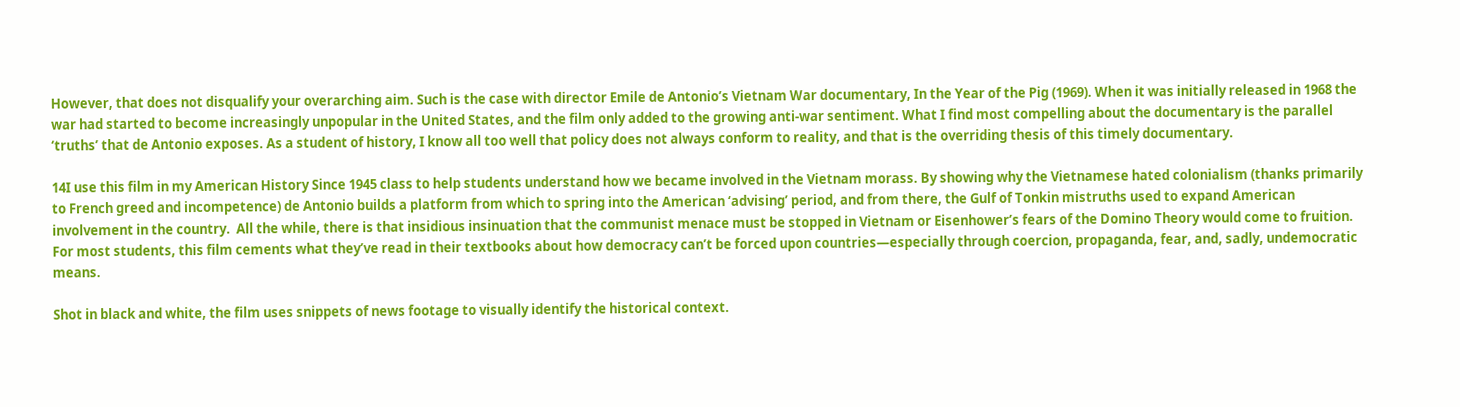However, that does not disqualify your overarching aim. Such is the case with director Emile de Antonio’s Vietnam War documentary, In the Year of the Pig (1969). When it was initially released in 1968 the war had started to become increasingly unpopular in the United States, and the film only added to the growing anti-war sentiment. What I find most compelling about the documentary is the parallel ‘truths’ that de Antonio exposes. As a student of history, I know all too well that policy does not always conform to reality, and that is the overriding thesis of this timely documentary.

14I use this film in my American History Since 1945 class to help students understand how we became involved in the Vietnam morass. By showing why the Vietnamese hated colonialism (thanks primarily to French greed and incompetence) de Antonio builds a platform from which to spring into the American ‘advising’ period, and from there, the Gulf of Tonkin mistruths used to expand American involvement in the country.  All the while, there is that insidious insinuation that the communist menace must be stopped in Vietnam or Eisenhower’s fears of the Domino Theory would come to fruition. For most students, this film cements what they’ve read in their textbooks about how democracy can’t be forced upon countries—especially through coercion, propaganda, fear, and, sadly, undemocratic means.

Shot in black and white, the film uses snippets of news footage to visually identify the historical context.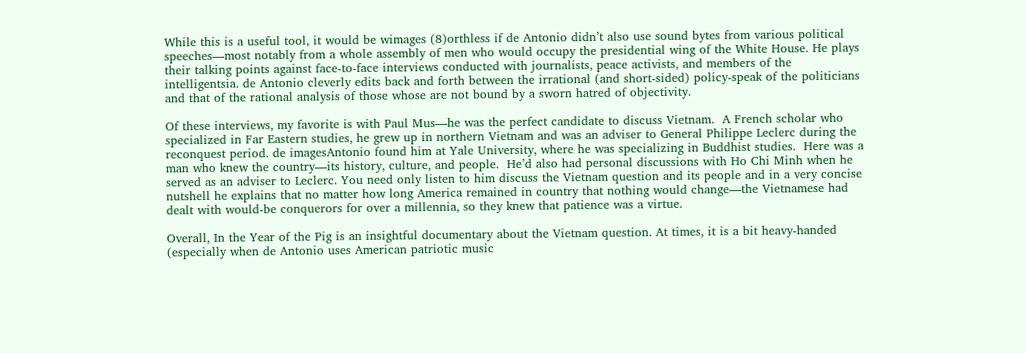While this is a useful tool, it would be wimages (8)orthless if de Antonio didn’t also use sound bytes from various political speeches—most notably from a whole assembly of men who would occupy the presidential wing of the White House. He plays their talking points against face-to-face interviews conducted with journalists, peace activists, and members of the intelligentsia. de Antonio cleverly edits back and forth between the irrational (and short-sided) policy-speak of the politicians and that of the rational analysis of those whose are not bound by a sworn hatred of objectivity.

Of these interviews, my favorite is with Paul Mus—he was the perfect candidate to discuss Vietnam.  A French scholar who specialized in Far Eastern studies, he grew up in northern Vietnam and was an adviser to General Philippe Leclerc during the reconquest period. de imagesAntonio found him at Yale University, where he was specializing in Buddhist studies.  Here was a man who knew the country—its history, culture, and people.  He’d also had personal discussions with Ho Chi Minh when he served as an adviser to Leclerc. You need only listen to him discuss the Vietnam question and its people and in a very concise nutshell he explains that no matter how long America remained in country that nothing would change—the Vietnamese had dealt with would-be conquerors for over a millennia, so they knew that patience was a virtue.

Overall, In the Year of the Pig is an insightful documentary about the Vietnam question. At times, it is a bit heavy-handed (especially when de Antonio uses American patriotic music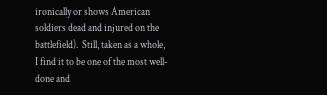ironically or shows American soldiers dead and injured on the battlefield).  Still, taken as a whole, I find it to be one of the most well-done and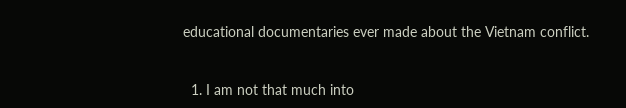educational documentaries ever made about the Vietnam conflict.


  1. I am not that much into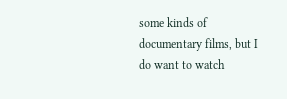some kinds of documentary films, but I do want to watch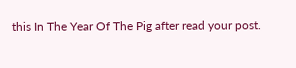this In The Year Of The Pig after read your post.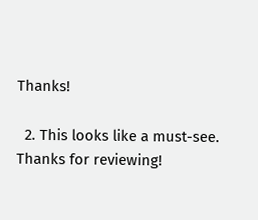Thanks!

  2. This looks like a must-see. Thanks for reviewing!